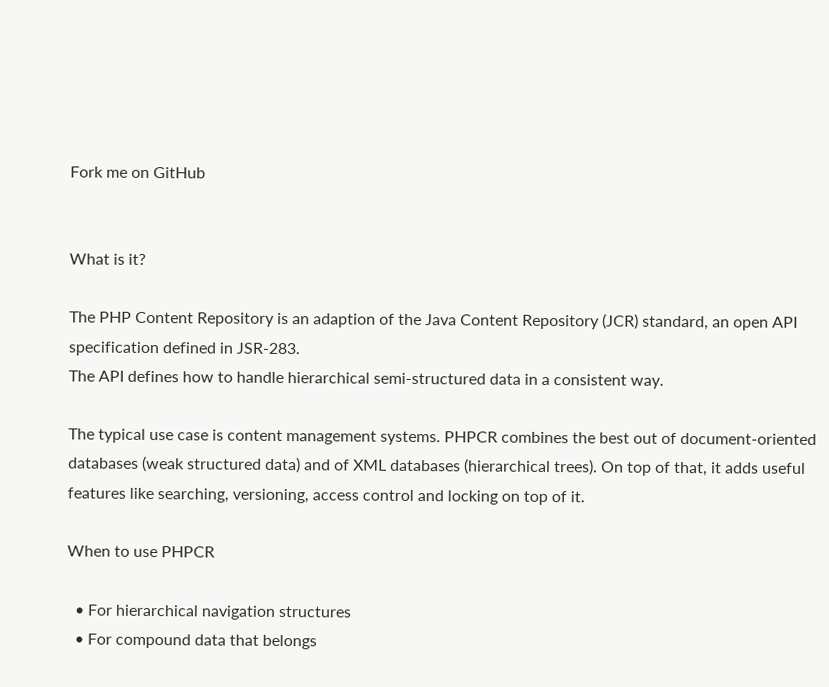Fork me on GitHub


What is it?

The PHP Content Repository is an adaption of the Java Content Repository (JCR) standard, an open API specification defined in JSR-283.
The API defines how to handle hierarchical semi-structured data in a consistent way.

The typical use case is content management systems. PHPCR combines the best out of document-oriented databases (weak structured data) and of XML databases (hierarchical trees). On top of that, it adds useful features like searching, versioning, access control and locking on top of it.

When to use PHPCR

  • For hierarchical navigation structures
  • For compound data that belongs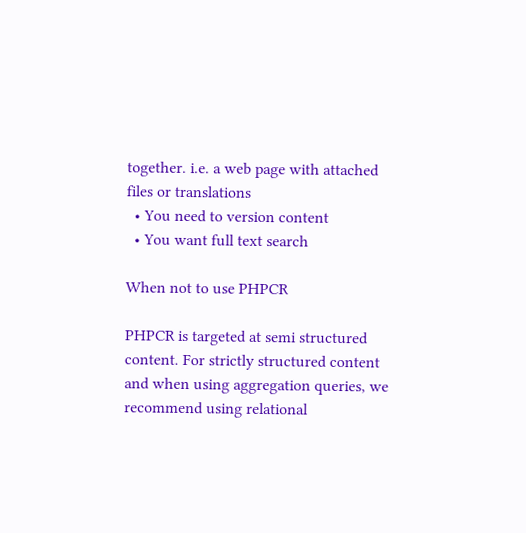together. i.e. a web page with attached files or translations
  • You need to version content
  • You want full text search

When not to use PHPCR

PHPCR is targeted at semi structured content. For strictly structured content and when using aggregation queries, we recommend using relational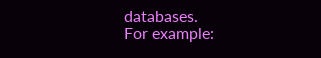databases.
For example: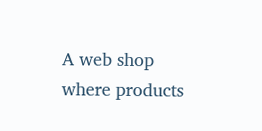A web shop where products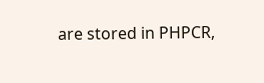are stored in PHPCR,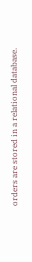orders are stored in a relational database.